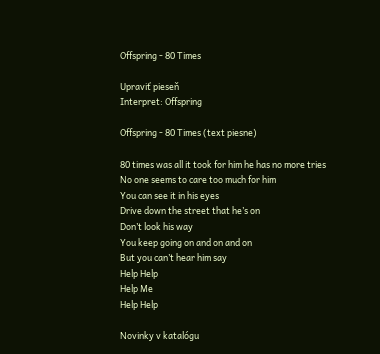Offspring - 80 Times

Upraviť pieseň
Interpret: Offspring

Offspring - 80 Times (text piesne)

80 times was all it took for him he has no more tries
No one seems to care too much for him
You can see it in his eyes
Drive down the street that he’s on
Don’t look his way
You keep going on and on and on
But you can’t hear him say
Help Help
Help Me
Help Help

Novinky v katalógu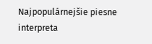Najpopulárnejšie piesne interpreta